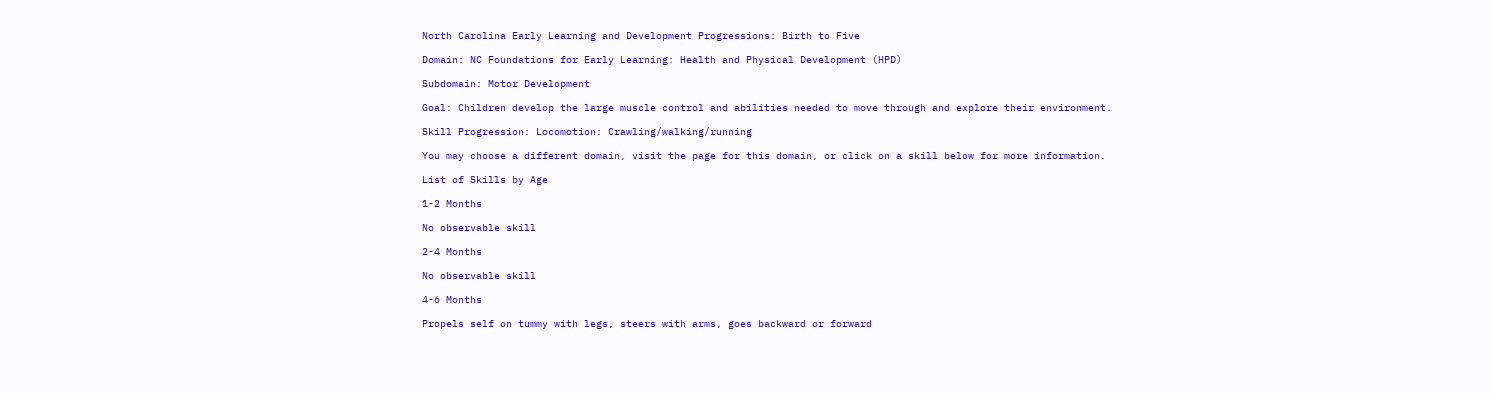North Carolina Early Learning and Development Progressions: Birth to Five

Domain: NC Foundations for Early Learning: Health and Physical Development (HPD)

Subdomain: Motor Development

Goal: Children develop the large muscle control and abilities needed to move through and explore their environment.

Skill Progression: Locomotion: Crawling/walking/running

You may choose a different domain, visit the page for this domain, or click on a skill below for more information.

List of Skills by Age

1-2 Months

No observable skill

2-4 Months

No observable skill

4-6 Months

Propels self on tummy with legs, steers with arms, goes backward or forward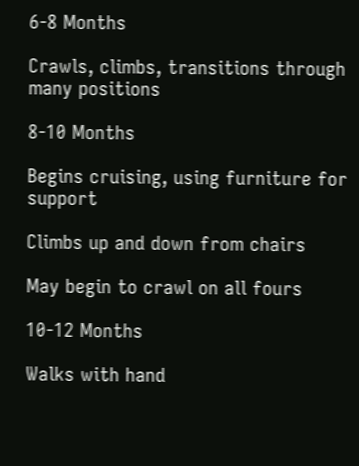6-8 Months

Crawls, climbs, transitions through many positions

8-10 Months

Begins cruising, using furniture for support

Climbs up and down from chairs

May begin to crawl on all fours

10-12 Months

Walks with hand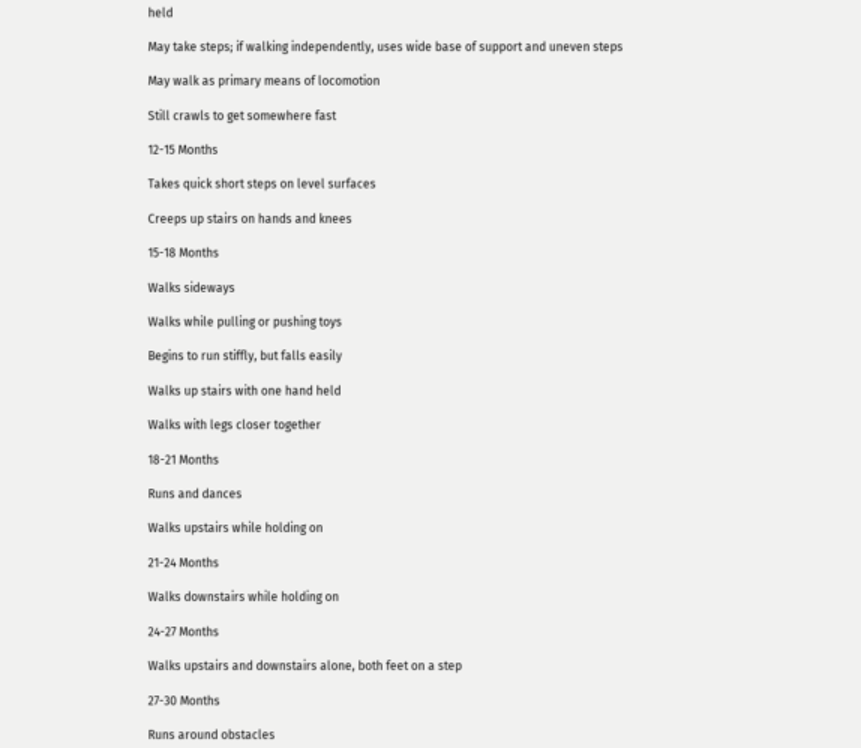held

May take steps; if walking independently, uses wide base of support and uneven steps

May walk as primary means of locomotion

Still crawls to get somewhere fast

12-15 Months

Takes quick short steps on level surfaces

Creeps up stairs on hands and knees

15-18 Months

Walks sideways

Walks while pulling or pushing toys

Begins to run stiffly, but falls easily

Walks up stairs with one hand held

Walks with legs closer together

18-21 Months

Runs and dances

Walks upstairs while holding on

21-24 Months

Walks downstairs while holding on

24-27 Months

Walks upstairs and downstairs alone, both feet on a step

27-30 Months

Runs around obstacles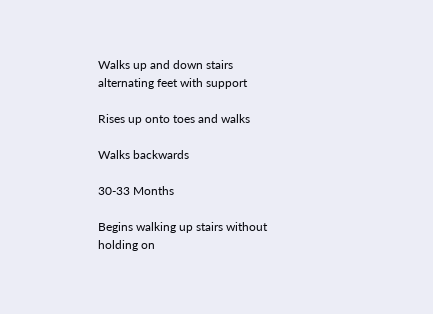Walks up and down stairs alternating feet with support

Rises up onto toes and walks

Walks backwards

30-33 Months

Begins walking up stairs without holding on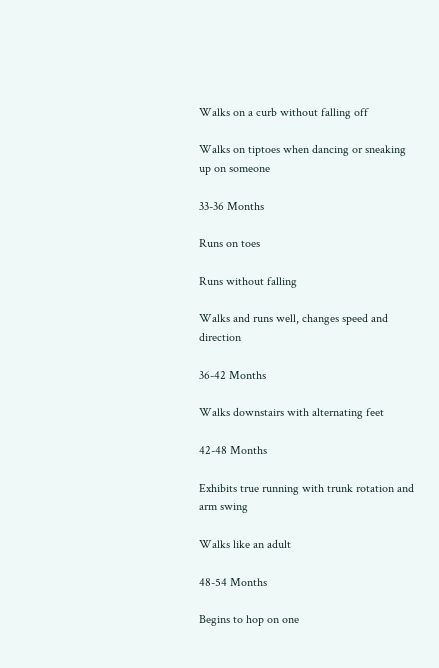Walks on a curb without falling off

Walks on tiptoes when dancing or sneaking up on someone

33-36 Months

Runs on toes

Runs without falling

Walks and runs well, changes speed and direction

36-42 Months

Walks downstairs with alternating feet

42-48 Months

Exhibits true running with trunk rotation and arm swing

Walks like an adult

48-54 Months

Begins to hop on one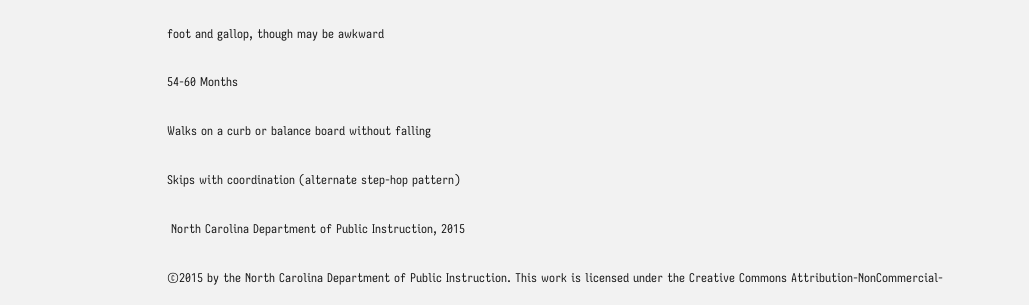foot and gallop, though may be awkward

54-60 Months

Walks on a curb or balance board without falling

Skips with coordination (alternate step-hop pattern)

 North Carolina Department of Public Instruction, 2015

©2015 by the North Carolina Department of Public Instruction. This work is licensed under the Creative Commons Attribution-NonCommercial-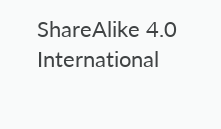ShareAlike 4.0 International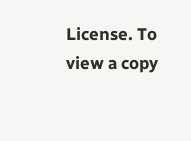License. To view a copy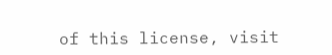of this license, visit